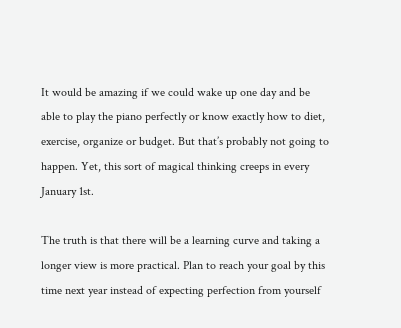It would be amazing if we could wake up one day and be able to play the piano perfectly or know exactly how to diet, exercise, organize or budget. But that’s probably not going to happen. Yet, this sort of magical thinking creeps in every January 1st.

The truth is that there will be a learning curve and taking a longer view is more practical. Plan to reach your goal by this time next year instead of expecting perfection from yourself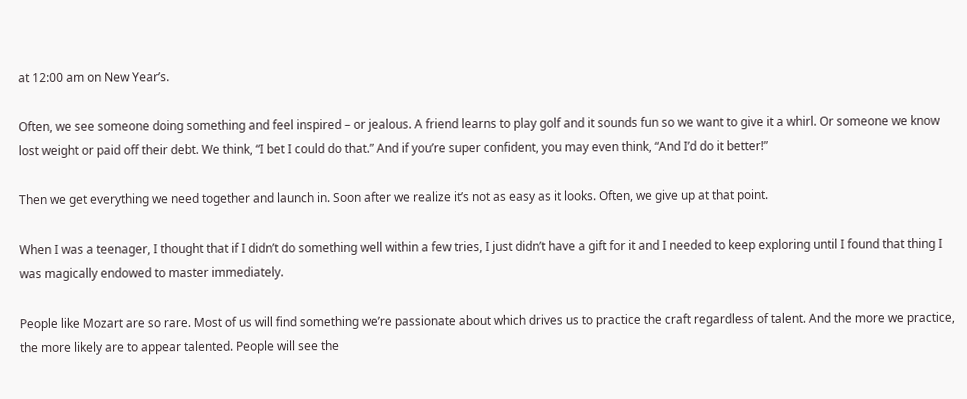at 12:00 am on New Year’s.

Often, we see someone doing something and feel inspired – or jealous. A friend learns to play golf and it sounds fun so we want to give it a whirl. Or someone we know lost weight or paid off their debt. We think, “I bet I could do that.” And if you’re super confident, you may even think, “And I’d do it better!”

Then we get everything we need together and launch in. Soon after we realize it’s not as easy as it looks. Often, we give up at that point.

When I was a teenager, I thought that if I didn’t do something well within a few tries, I just didn’t have a gift for it and I needed to keep exploring until I found that thing I was magically endowed to master immediately.

People like Mozart are so rare. Most of us will find something we’re passionate about which drives us to practice the craft regardless of talent. And the more we practice, the more likely are to appear talented. People will see the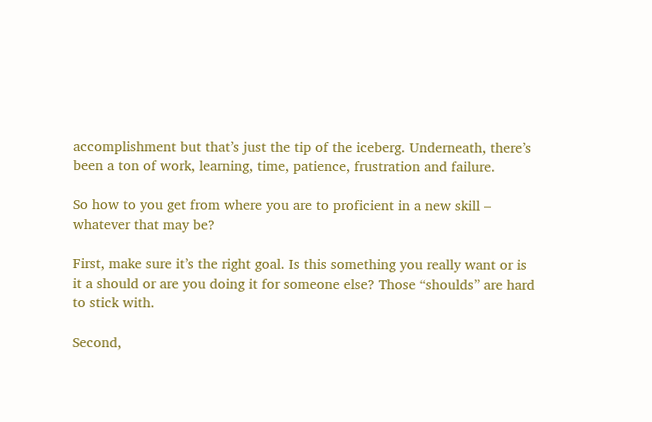accomplishment but that’s just the tip of the iceberg. Underneath, there’s been a ton of work, learning, time, patience, frustration and failure.

So how to you get from where you are to proficient in a new skill – whatever that may be?

First, make sure it’s the right goal. Is this something you really want or is it a should or are you doing it for someone else? Those “shoulds” are hard to stick with.

Second,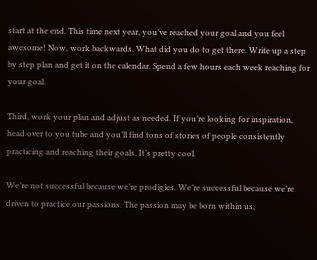start at the end. This time next year, you’ve reached your goal and you feel awesome! Now, work backwards. What did you do to get there. Write up a step by step plan and get it on the calendar. Spend a few hours each week reaching for your goal.

Third, work your plan and adjust as needed. If you’re looking for inspiration, head over to you tube and you’ll find tons of stories of people consistently practicing and reaching their goals. It’s pretty cool.

We’re not successful because we’re prodigies. We’re successful because we’re driven to practice our passions. The passion may be born within us,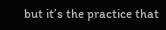but it’s the practice that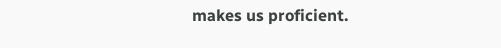makes us proficient.